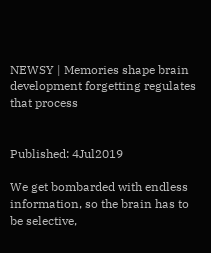NEWSY | Memories shape brain development forgetting regulates that process


Published: 4Jul2019

We get bombarded with endless information, so the brain has to be selective,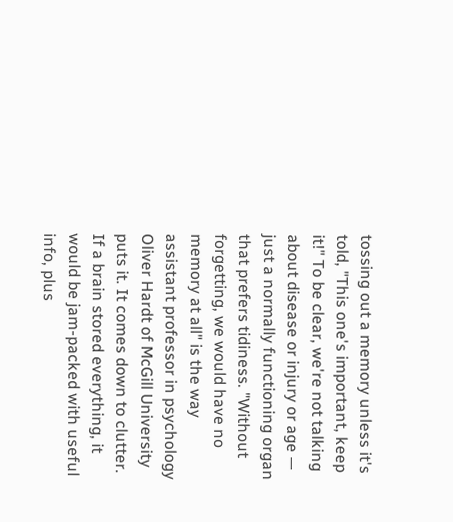tossing out a memory unless it's told, "This one's important, keep it!" To be clear, we're not talking about disease or injury or age — just a normally functioning organ that prefers tidiness. "Without forgetting, we would have no memory at all" is the way assistant professor in psychology Oliver Hardt of McGill University puts it. It comes down to clutter. If a brain stored everything, it would be jam-packed with useful info, plus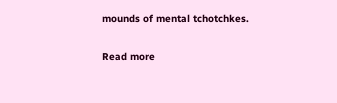mounds of mental tchotchkes.

Read more